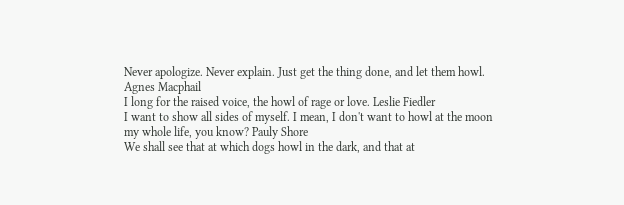Never apologize. Never explain. Just get the thing done, and let them howl. Agnes Macphail
I long for the raised voice, the howl of rage or love. Leslie Fiedler
I want to show all sides of myself. I mean, I don't want to howl at the moon my whole life, you know? Pauly Shore
We shall see that at which dogs howl in the dark, and that at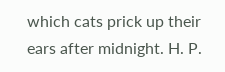which cats prick up their ears after midnight. H. P.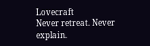Lovecraft
Never retreat. Never explain.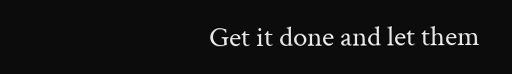Get it done and let them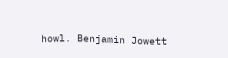howl. Benjamin Jowett